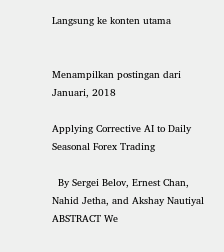Langsung ke konten utama


Menampilkan postingan dari Januari, 2018

Applying Corrective AI to Daily Seasonal Forex Trading

  By Sergei Belov, Ernest Chan, Nahid Jetha, and Akshay Nautiyal     ABSTRACT We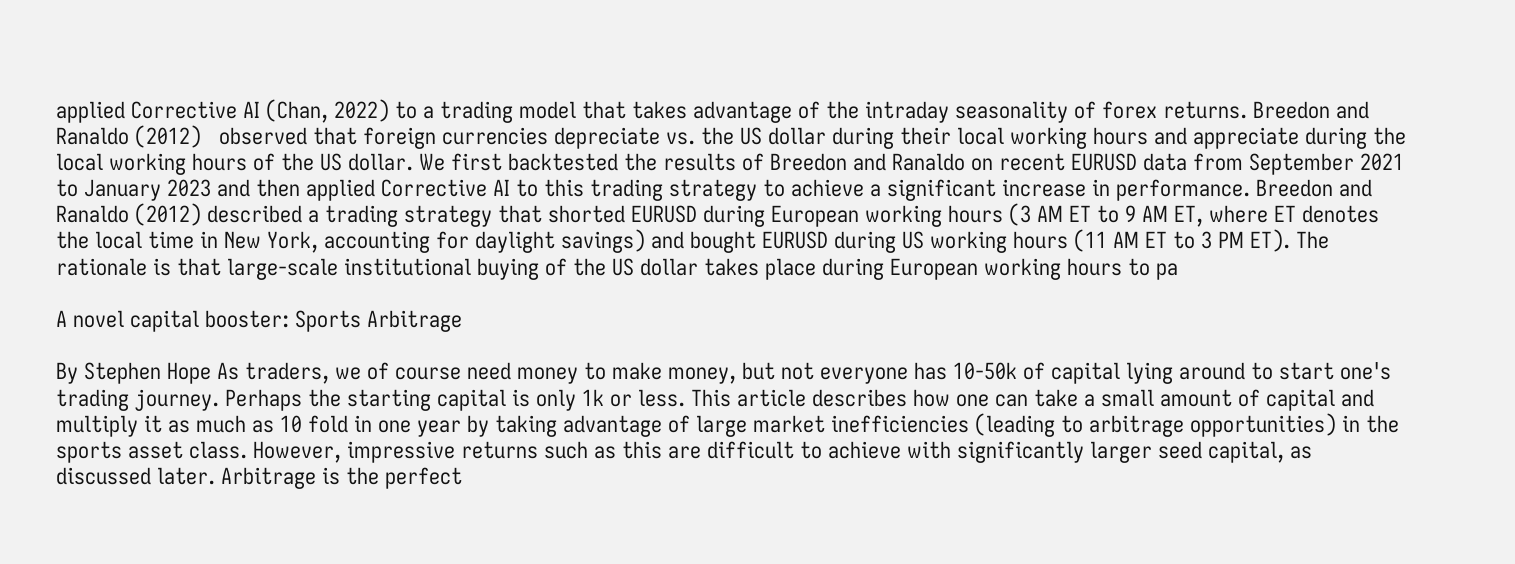applied Corrective AI (Chan, 2022) to a trading model that takes advantage of the intraday seasonality of forex returns. Breedon and Ranaldo (2012)   observed that foreign currencies depreciate vs. the US dollar during their local working hours and appreciate during the local working hours of the US dollar. We first backtested the results of Breedon and Ranaldo on recent EURUSD data from September 2021 to January 2023 and then applied Corrective AI to this trading strategy to achieve a significant increase in performance. Breedon and Ranaldo (2012) described a trading strategy that shorted EURUSD during European working hours (3 AM ET to 9 AM ET, where ET denotes the local time in New York, accounting for daylight savings) and bought EURUSD during US working hours (11 AM ET to 3 PM ET). The rationale is that large-scale institutional buying of the US dollar takes place during European working hours to pa

A novel capital booster: Sports Arbitrage

By Stephen Hope As traders, we of course need money to make money, but not everyone has 10-50k of capital lying around to start one's trading journey. Perhaps the starting capital is only 1k or less. This article describes how one can take a small amount of capital and multiply it as much as 10 fold in one year by taking advantage of large market inefficiencies (leading to arbitrage opportunities) in the sports asset class. However, impressive returns such as this are difficult to achieve with significantly larger seed capital, as discussed later. Arbitrage is the perfect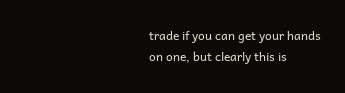trade if you can get your hands on one, but clearly this is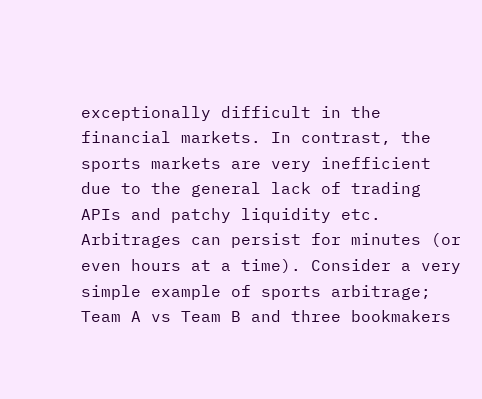exceptionally difficult in the financial markets. In contrast, the sports markets are very inefficient due to the general lack of trading APIs and patchy liquidity etc. Arbitrages can persist for minutes (or even hours at a time). Consider a very simple example of sports arbitrage; Team A vs Team B and three bookmakers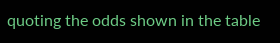quoting the odds shown in the table